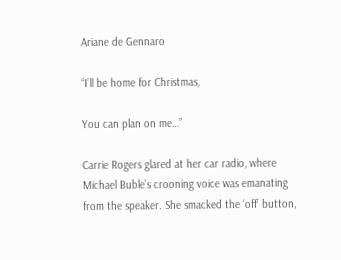Ariane de Gennaro

“I’ll be home for Christmas,

You can plan on me…”

Carrie Rogers glared at her car radio, where Michael Buble’s crooning voice was emanating from the speaker. She smacked the ‘off’ button,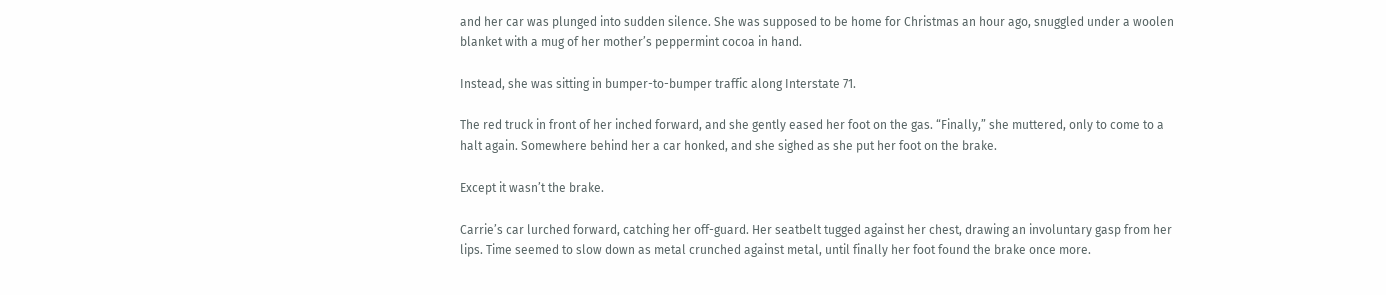and her car was plunged into sudden silence. She was supposed to be home for Christmas an hour ago, snuggled under a woolen blanket with a mug of her mother’s peppermint cocoa in hand.

Instead, she was sitting in bumper-to-bumper traffic along Interstate 71.

The red truck in front of her inched forward, and she gently eased her foot on the gas. “Finally,” she muttered, only to come to a halt again. Somewhere behind her a car honked, and she sighed as she put her foot on the brake.

Except it wasn’t the brake.

Carrie’s car lurched forward, catching her off-guard. Her seatbelt tugged against her chest, drawing an involuntary gasp from her lips. Time seemed to slow down as metal crunched against metal, until finally her foot found the brake once more.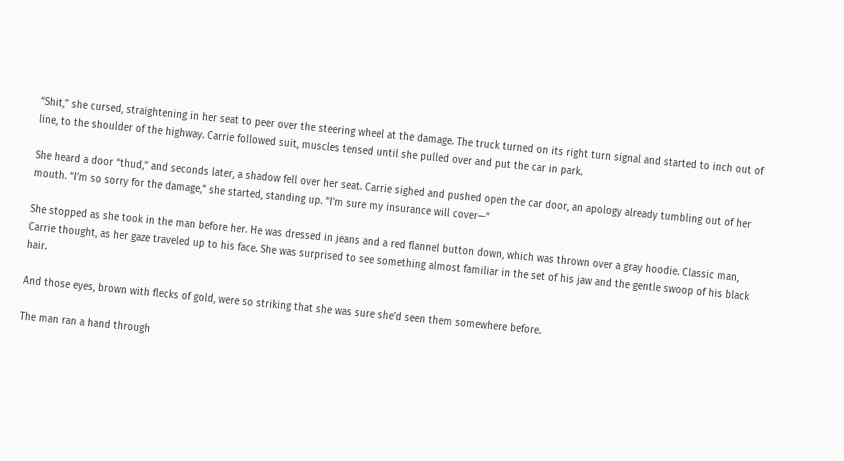“Shit,” she cursed, straightening in her seat to peer over the steering wheel at the damage. The truck turned on its right turn signal and started to inch out of line, to the shoulder of the highway. Carrie followed suit, muscles tensed until she pulled over and put the car in park.

She heard a door “thud,” and seconds later, a shadow fell over her seat. Carrie sighed and pushed open the car door, an apology already tumbling out of her mouth. “I’m so sorry for the damage,” she started, standing up. “I’m sure my insurance will cover—”

She stopped as she took in the man before her. He was dressed in jeans and a red flannel button down, which was thrown over a gray hoodie. Classic man, Carrie thought, as her gaze traveled up to his face. She was surprised to see something almost familiar in the set of his jaw and the gentle swoop of his black hair.

And those eyes, brown with flecks of gold, were so striking that she was sure she’d seen them somewhere before.

The man ran a hand through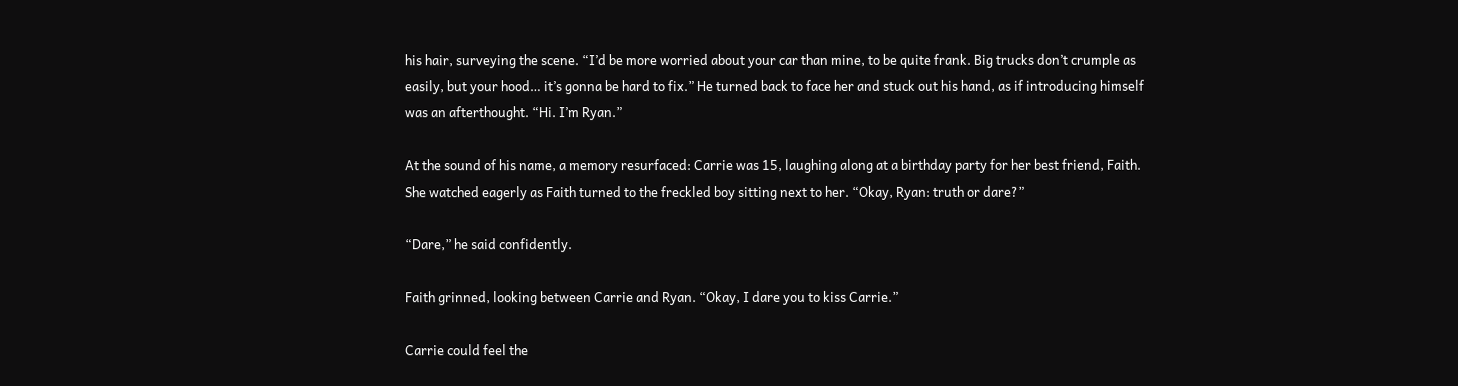his hair, surveying the scene. “I’d be more worried about your car than mine, to be quite frank. Big trucks don’t crumple as easily, but your hood… it’s gonna be hard to fix.” He turned back to face her and stuck out his hand, as if introducing himself was an afterthought. “Hi. I’m Ryan.”

At the sound of his name, a memory resurfaced: Carrie was 15, laughing along at a birthday party for her best friend, Faith. She watched eagerly as Faith turned to the freckled boy sitting next to her. “Okay, Ryan: truth or dare?”

“Dare,” he said confidently.

Faith grinned, looking between Carrie and Ryan. “Okay, I dare you to kiss Carrie.”

Carrie could feel the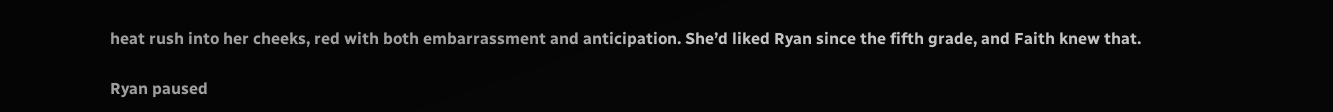heat rush into her cheeks, red with both embarrassment and anticipation. She’d liked Ryan since the fifth grade, and Faith knew that.

Ryan paused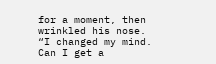for a moment, then wrinkled his nose. “I changed my mind. Can I get a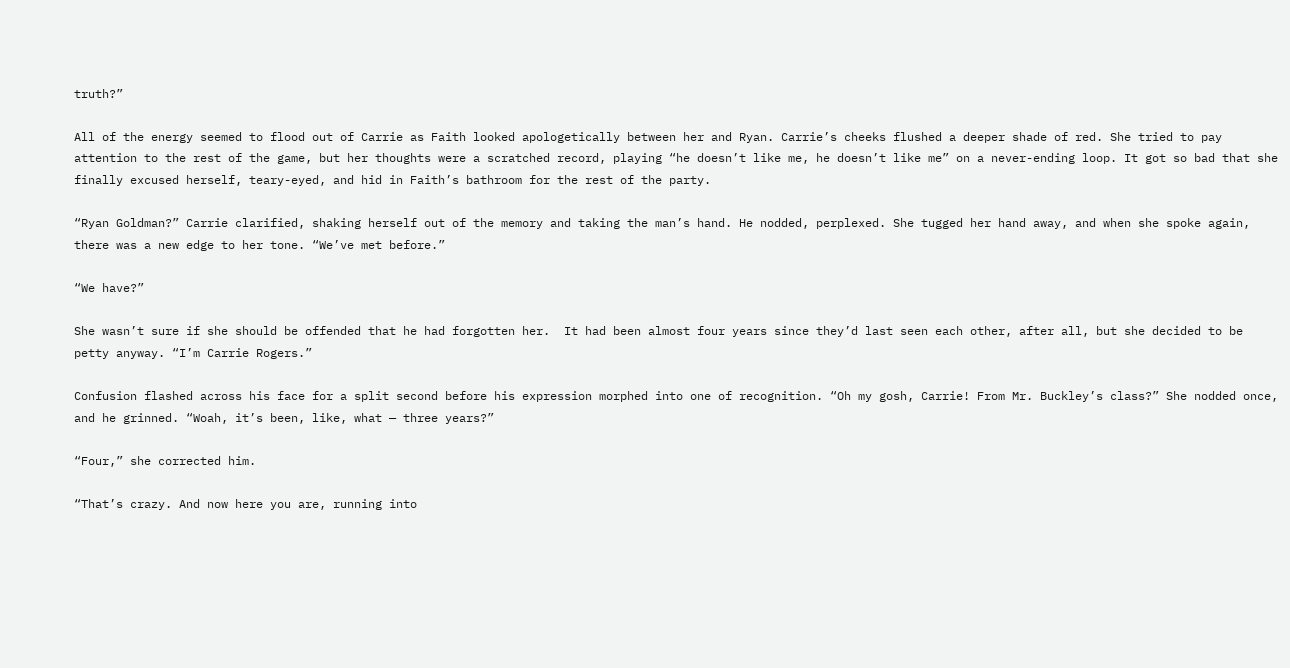truth?”

All of the energy seemed to flood out of Carrie as Faith looked apologetically between her and Ryan. Carrie’s cheeks flushed a deeper shade of red. She tried to pay attention to the rest of the game, but her thoughts were a scratched record, playing “he doesn’t like me, he doesn’t like me” on a never-ending loop. It got so bad that she finally excused herself, teary-eyed, and hid in Faith’s bathroom for the rest of the party.

“Ryan Goldman?” Carrie clarified, shaking herself out of the memory and taking the man’s hand. He nodded, perplexed. She tugged her hand away, and when she spoke again, there was a new edge to her tone. “We’ve met before.”

“We have?”

She wasn’t sure if she should be offended that he had forgotten her.  It had been almost four years since they’d last seen each other, after all, but she decided to be petty anyway. “I’m Carrie Rogers.”

Confusion flashed across his face for a split second before his expression morphed into one of recognition. “Oh my gosh, Carrie! From Mr. Buckley’s class?” She nodded once, and he grinned. “Woah, it’s been, like, what — three years?”

“Four,” she corrected him.

“That’s crazy. And now here you are, running into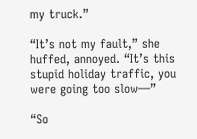my truck.”

“It’s not my fault,” she huffed, annoyed. “It’s this stupid holiday traffic, you were going too slow—”

“So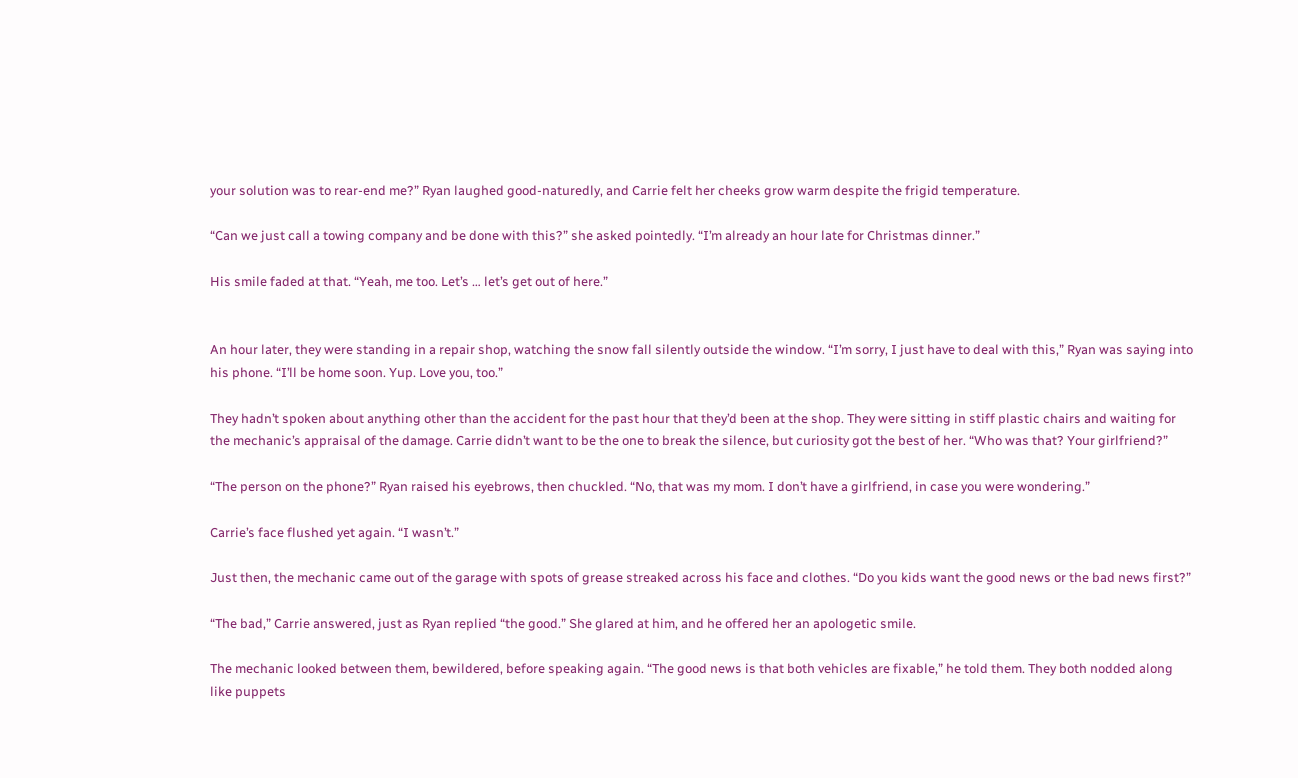your solution was to rear-end me?” Ryan laughed good-naturedly, and Carrie felt her cheeks grow warm despite the frigid temperature.

“Can we just call a towing company and be done with this?” she asked pointedly. “I’m already an hour late for Christmas dinner.”

His smile faded at that. “Yeah, me too. Let’s … let’s get out of here.”


An hour later, they were standing in a repair shop, watching the snow fall silently outside the window. “I’m sorry, I just have to deal with this,” Ryan was saying into his phone. “I’ll be home soon. Yup. Love you, too.”

They hadn’t spoken about anything other than the accident for the past hour that they’d been at the shop. They were sitting in stiff plastic chairs and waiting for the mechanic’s appraisal of the damage. Carrie didn’t want to be the one to break the silence, but curiosity got the best of her. “Who was that? Your girlfriend?”

“The person on the phone?” Ryan raised his eyebrows, then chuckled. “No, that was my mom. I don’t have a girlfriend, in case you were wondering.”

Carrie’s face flushed yet again. “I wasn’t.”

Just then, the mechanic came out of the garage with spots of grease streaked across his face and clothes. “Do you kids want the good news or the bad news first?”

“The bad,” Carrie answered, just as Ryan replied “the good.” She glared at him, and he offered her an apologetic smile.

The mechanic looked between them, bewildered, before speaking again. “The good news is that both vehicles are fixable,” he told them. They both nodded along like puppets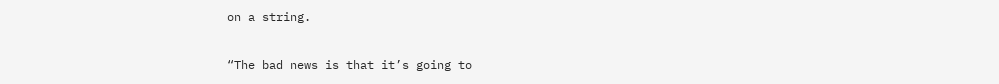on a string.

“The bad news is that it’s going to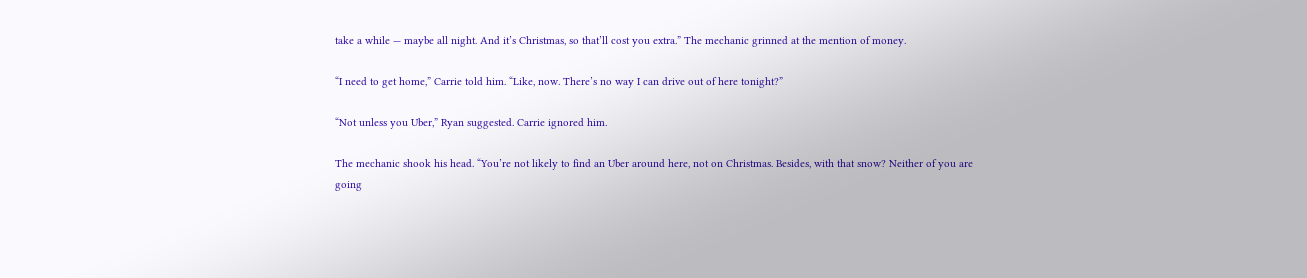take a while — maybe all night. And it’s Christmas, so that’ll cost you extra.” The mechanic grinned at the mention of money.

“I need to get home,” Carrie told him. “Like, now. There’s no way I can drive out of here tonight?”

“Not unless you Uber,” Ryan suggested. Carrie ignored him.

The mechanic shook his head. “You’re not likely to find an Uber around here, not on Christmas. Besides, with that snow? Neither of you are going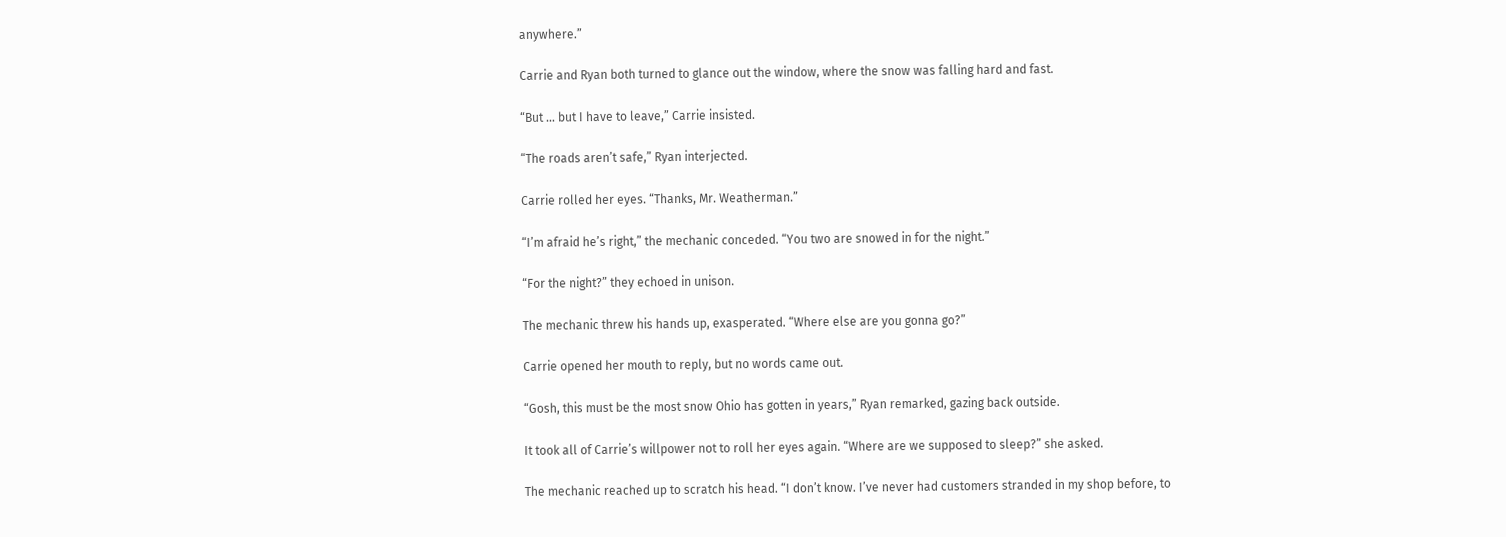anywhere.”

Carrie and Ryan both turned to glance out the window, where the snow was falling hard and fast.

“But … but I have to leave,” Carrie insisted.

“The roads aren’t safe,” Ryan interjected.

Carrie rolled her eyes. “Thanks, Mr. Weatherman.”

“I’m afraid he’s right,” the mechanic conceded. “You two are snowed in for the night.”

“For the night?” they echoed in unison.

The mechanic threw his hands up, exasperated. “Where else are you gonna go?”

Carrie opened her mouth to reply, but no words came out.

“Gosh, this must be the most snow Ohio has gotten in years,” Ryan remarked, gazing back outside.

It took all of Carrie’s willpower not to roll her eyes again. “Where are we supposed to sleep?” she asked.

The mechanic reached up to scratch his head. “I don’t know. I’ve never had customers stranded in my shop before, to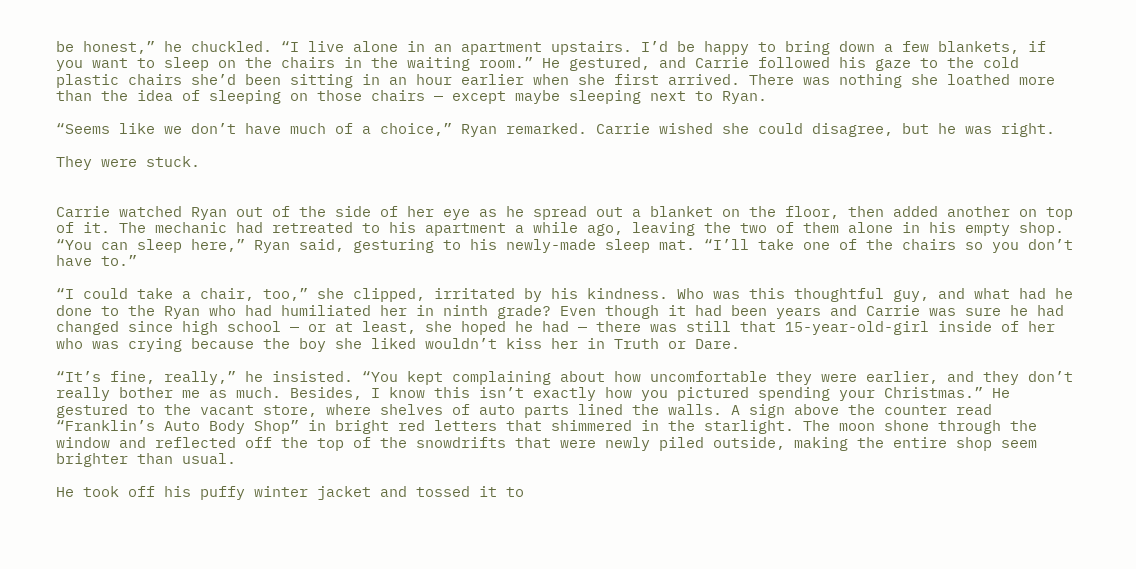be honest,” he chuckled. “I live alone in an apartment upstairs. I’d be happy to bring down a few blankets, if you want to sleep on the chairs in the waiting room.” He gestured, and Carrie followed his gaze to the cold plastic chairs she’d been sitting in an hour earlier when she first arrived. There was nothing she loathed more than the idea of sleeping on those chairs — except maybe sleeping next to Ryan.

“Seems like we don’t have much of a choice,” Ryan remarked. Carrie wished she could disagree, but he was right.

They were stuck.


Carrie watched Ryan out of the side of her eye as he spread out a blanket on the floor, then added another on top of it. The mechanic had retreated to his apartment a while ago, leaving the two of them alone in his empty shop. “You can sleep here,” Ryan said, gesturing to his newly-made sleep mat. “I’ll take one of the chairs so you don’t have to.”

“I could take a chair, too,” she clipped, irritated by his kindness. Who was this thoughtful guy, and what had he done to the Ryan who had humiliated her in ninth grade? Even though it had been years and Carrie was sure he had changed since high school — or at least, she hoped he had — there was still that 15-year-old-girl inside of her who was crying because the boy she liked wouldn’t kiss her in Truth or Dare.

“It’s fine, really,” he insisted. “You kept complaining about how uncomfortable they were earlier, and they don’t really bother me as much. Besides, I know this isn’t exactly how you pictured spending your Christmas.” He gestured to the vacant store, where shelves of auto parts lined the walls. A sign above the counter read “Franklin’s Auto Body Shop” in bright red letters that shimmered in the starlight. The moon shone through the window and reflected off the top of the snowdrifts that were newly piled outside, making the entire shop seem brighter than usual.

He took off his puffy winter jacket and tossed it to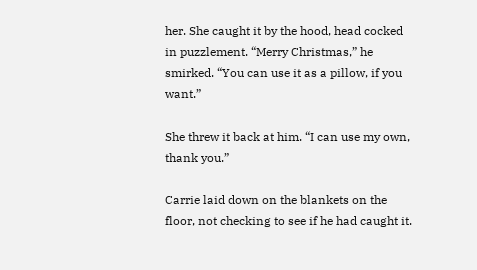her. She caught it by the hood, head cocked in puzzlement. “Merry Christmas,” he smirked. “You can use it as a pillow, if you want.”

She threw it back at him. “I can use my own, thank you.”

Carrie laid down on the blankets on the floor, not checking to see if he had caught it.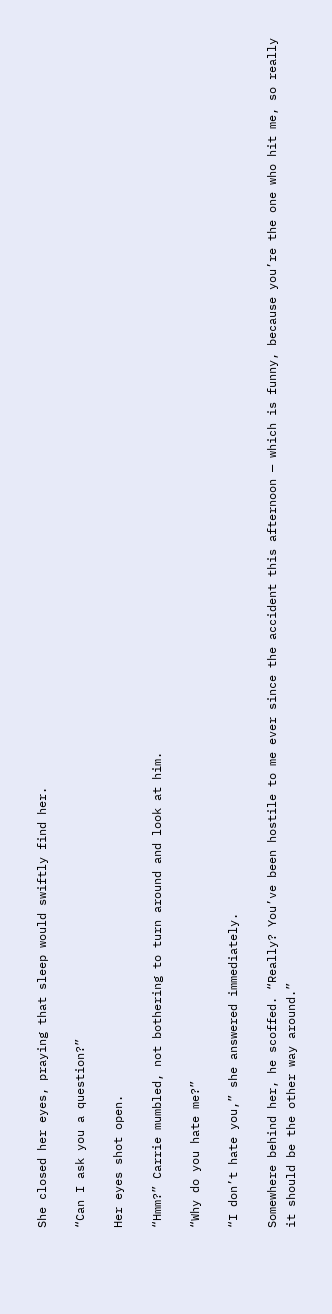She closed her eyes, praying that sleep would swiftly find her.

“Can I ask you a question?”

Her eyes shot open.

“Hmm?” Carrie mumbled, not bothering to turn around and look at him.

“Why do you hate me?”

“I don’t hate you,” she answered immediately.

Somewhere behind her, he scoffed. “Really? You’ve been hostile to me ever since the accident this afternoon — which is funny, because you’re the one who hit me, so really it should be the other way around.”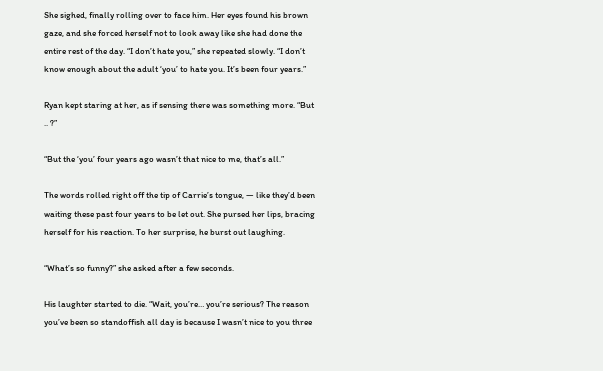She sighed, finally rolling over to face him. Her eyes found his brown gaze, and she forced herself not to look away like she had done the entire rest of the day. “I don’t hate you,” she repeated slowly. “I don’t know enough about the adult ‘you’ to hate you. It’s been four years.”

Ryan kept staring at her, as if sensing there was something more. “But .. ?”

“But the ‘you’ four years ago wasn’t that nice to me, that’s all.”

The words rolled right off the tip of Carrie’s tongue, — like they’d been waiting these past four years to be let out. She pursed her lips, bracing herself for his reaction. To her surprise, he burst out laughing.

“What’s so funny?” she asked after a few seconds.

His laughter started to die. “Wait, you’re… you’re serious? The reason you’ve been so standoffish all day is because I wasn’t nice to you three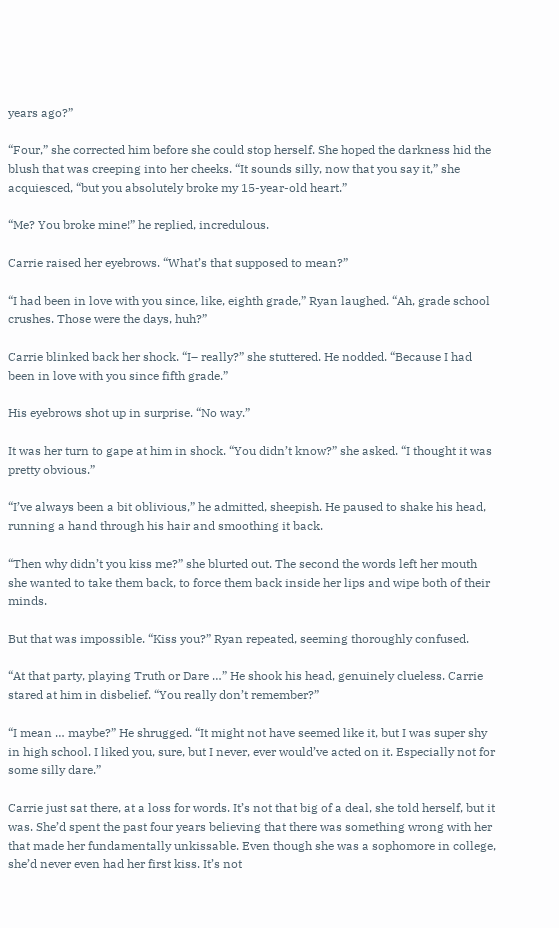years ago?”

“Four,” she corrected him before she could stop herself. She hoped the darkness hid the blush that was creeping into her cheeks. “It sounds silly, now that you say it,” she acquiesced, “but you absolutely broke my 15-year-old heart.”

“Me? You broke mine!” he replied, incredulous.

Carrie raised her eyebrows. “What’s that supposed to mean?”

“I had been in love with you since, like, eighth grade,” Ryan laughed. “Ah, grade school crushes. Those were the days, huh?”

Carrie blinked back her shock. “I– really?” she stuttered. He nodded. “Because I had been in love with you since fifth grade.”

His eyebrows shot up in surprise. “No way.”

It was her turn to gape at him in shock. “You didn’t know?” she asked. “I thought it was pretty obvious.”

“I’ve always been a bit oblivious,” he admitted, sheepish. He paused to shake his head, running a hand through his hair and smoothing it back.

“Then why didn’t you kiss me?” she blurted out. The second the words left her mouth she wanted to take them back, to force them back inside her lips and wipe both of their minds.

But that was impossible. “Kiss you?” Ryan repeated, seeming thoroughly confused.

“At that party, playing Truth or Dare …” He shook his head, genuinely clueless. Carrie stared at him in disbelief. “You really don’t remember?”

“I mean … maybe?” He shrugged. “It might not have seemed like it, but I was super shy in high school. I liked you, sure, but I never, ever would’ve acted on it. Especially not for some silly dare.”

Carrie just sat there, at a loss for words. It’s not that big of a deal, she told herself, but it was. She’d spent the past four years believing that there was something wrong with her that made her fundamentally unkissable. Even though she was a sophomore in college, she’d never even had her first kiss. It’s not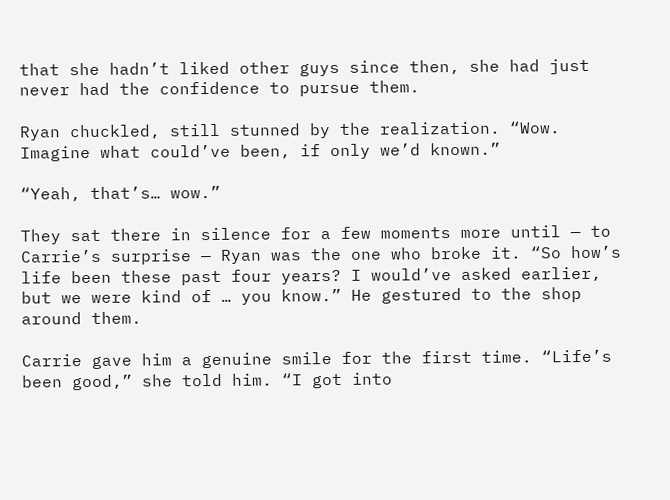that she hadn’t liked other guys since then, she had just never had the confidence to pursue them.

Ryan chuckled, still stunned by the realization. “Wow. Imagine what could’ve been, if only we’d known.”

“Yeah, that’s… wow.”

They sat there in silence for a few moments more until — to Carrie’s surprise — Ryan was the one who broke it. “So how’s life been these past four years? I would’ve asked earlier, but we were kind of … you know.” He gestured to the shop around them.

Carrie gave him a genuine smile for the first time. “Life’s been good,” she told him. “I got into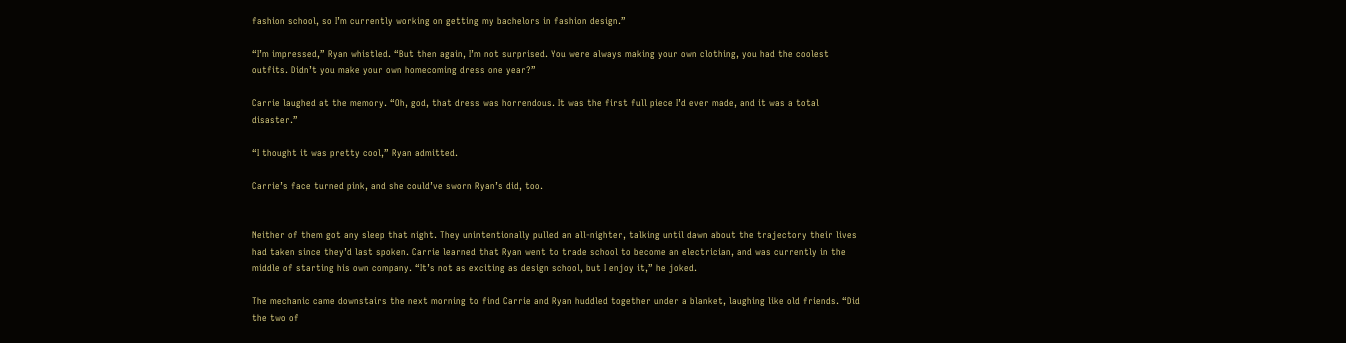fashion school, so I’m currently working on getting my bachelors in fashion design.”

“I’m impressed,” Ryan whistled. “But then again, I’m not surprised. You were always making your own clothing, you had the coolest outfits. Didn’t you make your own homecoming dress one year?”

Carrie laughed at the memory. “Oh, god, that dress was horrendous. It was the first full piece I’d ever made, and it was a total disaster.”

“I thought it was pretty cool,” Ryan admitted.

Carrie’s face turned pink, and she could’ve sworn Ryan’s did, too.


Neither of them got any sleep that night. They unintentionally pulled an all-nighter, talking until dawn about the trajectory their lives had taken since they’d last spoken. Carrie learned that Ryan went to trade school to become an electrician, and was currently in the middle of starting his own company. “It’s not as exciting as design school, but I enjoy it,” he joked.

The mechanic came downstairs the next morning to find Carrie and Ryan huddled together under a blanket, laughing like old friends. “Did the two of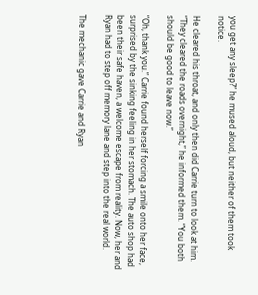you get any sleep?” he mused aloud, but neither of them took notice.

He cleared his throat, and only then did Carrie turn to look at him. “They cleared the roads overnight,” he informed them. “You both should be good to leave now.”

“Oh, thank you.” Carrie found herself forcing a smile onto her face, surprised by the sinking feeling in her stomach. The auto shop had been their safe haven, a welcome escape from reality. Now, her and Ryan had to step off memory lane and step into the real world.

The mechanic gave Carrie and Ryan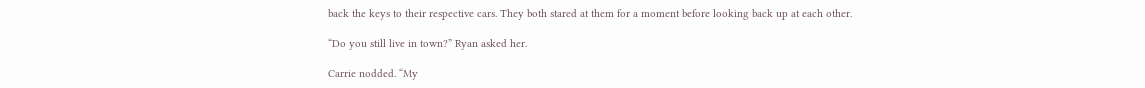back the keys to their respective cars. They both stared at them for a moment before looking back up at each other.

“Do you still live in town?” Ryan asked her.

Carrie nodded. “My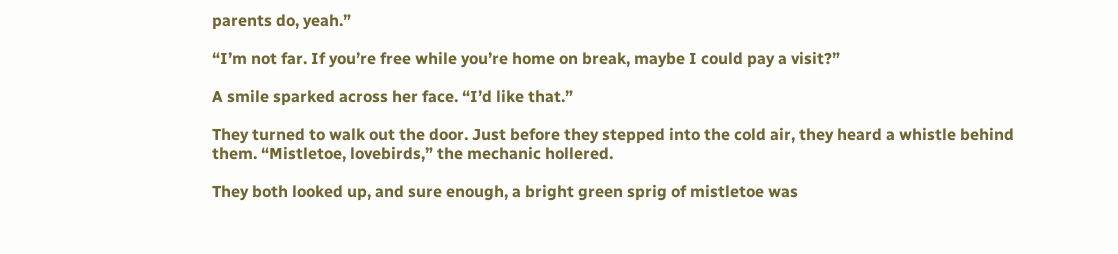parents do, yeah.”

“I’m not far. If you’re free while you’re home on break, maybe I could pay a visit?”

A smile sparked across her face. “I’d like that.”

They turned to walk out the door. Just before they stepped into the cold air, they heard a whistle behind them. “Mistletoe, lovebirds,” the mechanic hollered.

They both looked up, and sure enough, a bright green sprig of mistletoe was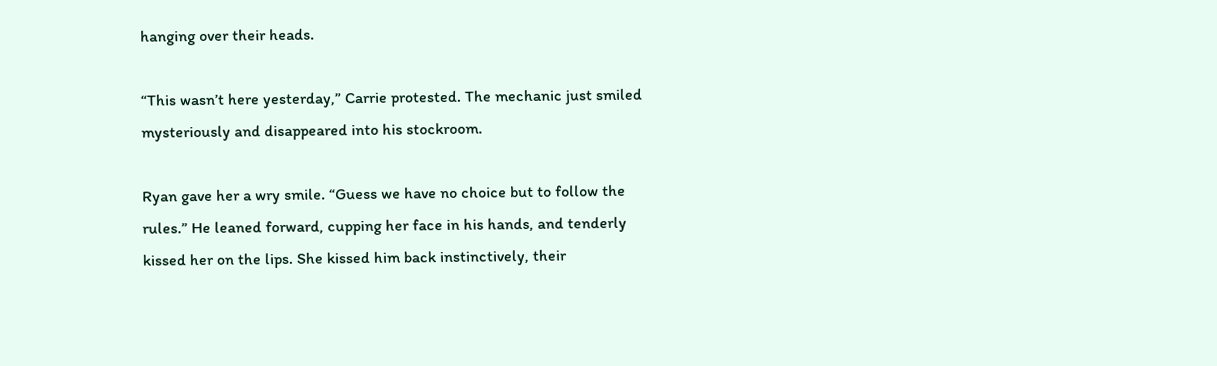hanging over their heads.

“This wasn’t here yesterday,” Carrie protested. The mechanic just smiled mysteriously and disappeared into his stockroom.

Ryan gave her a wry smile. “Guess we have no choice but to follow the rules.” He leaned forward, cupping her face in his hands, and tenderly kissed her on the lips. She kissed him back instinctively, their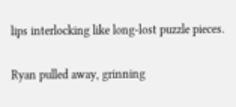lips interlocking like long-lost puzzle pieces.

Ryan pulled away, grinning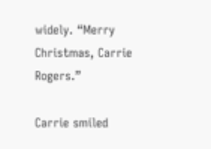widely. “Merry Christmas, Carrie Rogers.”

Carrie smiled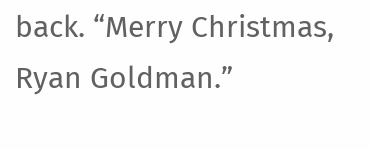back. “Merry Christmas, Ryan Goldman.”